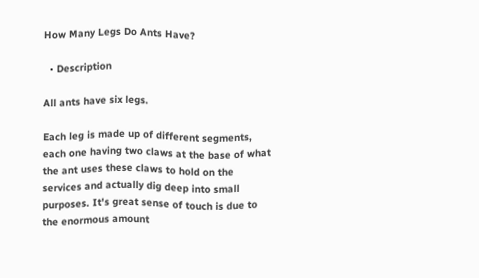How Many Legs Do Ants Have?

  • Description

All ants have six legs.

Each leg is made up of different segments, each one having two claws at the base of what the ant uses these claws to hold on the services and actually dig deep into small purposes. It's great sense of touch is due to the enormous amount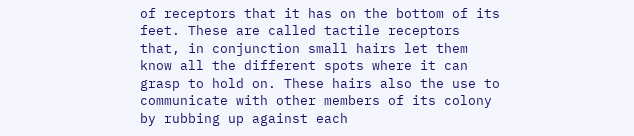of receptors that it has on the bottom of its feet. These are called tactile receptors that, in conjunction small hairs let them know all the different spots where it can grasp to hold on. These hairs also the use to communicate with other members of its colony by rubbing up against each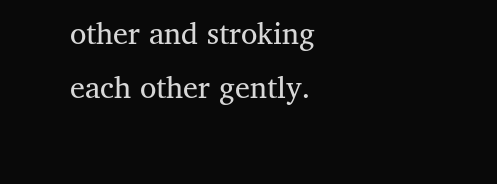other and stroking each other gently.